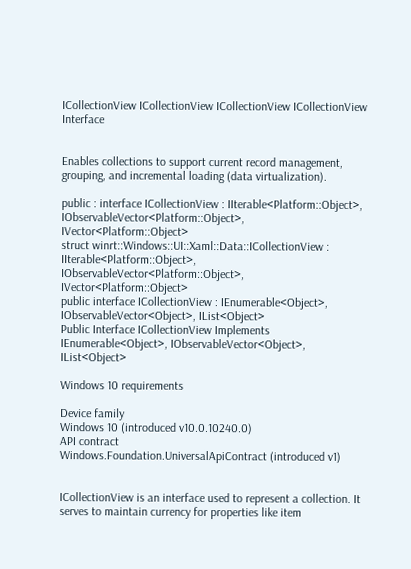ICollectionView ICollectionView ICollectionView ICollectionView Interface


Enables collections to support current record management, grouping, and incremental loading (data virtualization).

public : interface ICollectionView : IIterable<Platform::Object>, IObservableVector<Platform::Object>, IVector<Platform::Object>
struct winrt::Windows::UI::Xaml::Data::ICollectionView : IIterable<Platform::Object>, IObservableVector<Platform::Object>, IVector<Platform::Object>
public interface ICollectionView : IEnumerable<Object>, IObservableVector<Object>, IList<Object>
Public Interface ICollectionView Implements IEnumerable<Object>, IObservableVector<Object>, IList<Object>

Windows 10 requirements

Device family
Windows 10 (introduced v10.0.10240.0)
API contract
Windows.Foundation.UniversalApiContract (introduced v1)


ICollectionView is an interface used to represent a collection. It serves to maintain currency for properties like item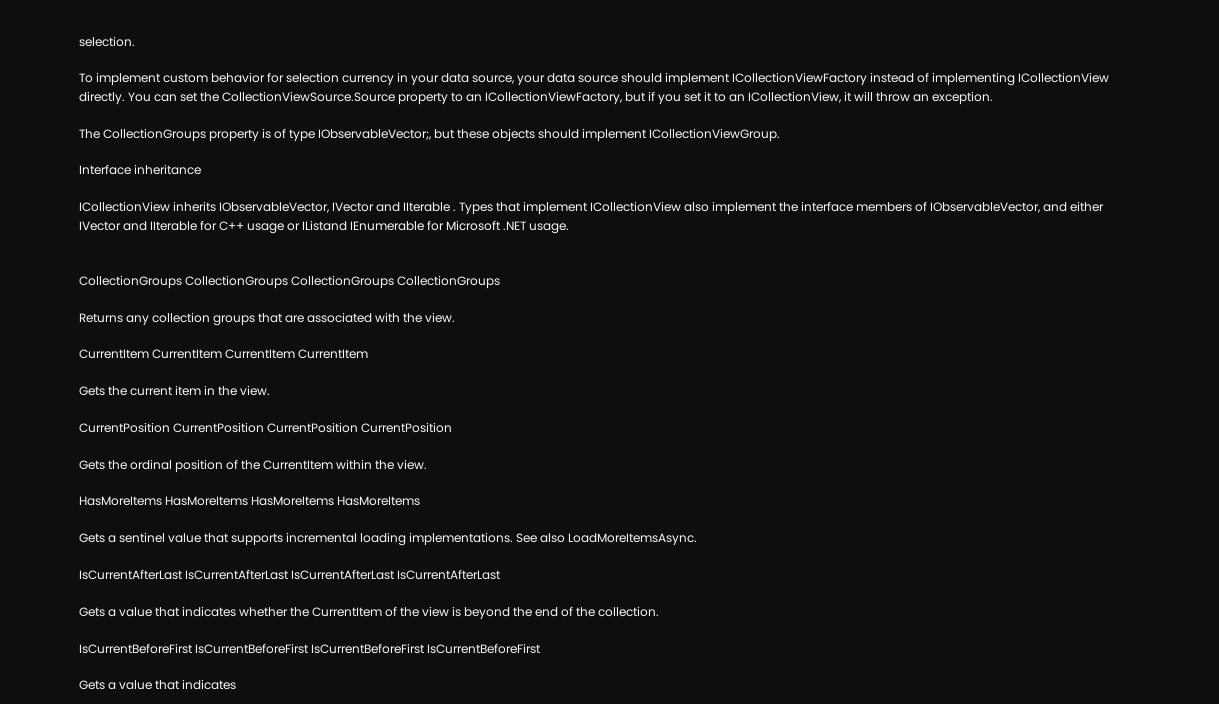selection.

To implement custom behavior for selection currency in your data source, your data source should implement ICollectionViewFactory instead of implementing ICollectionView directly. You can set the CollectionViewSource.Source property to an ICollectionViewFactory, but if you set it to an ICollectionView, it will throw an exception.

The CollectionGroups property is of type IObservableVector;, but these objects should implement ICollectionViewGroup.

Interface inheritance

ICollectionView inherits IObservableVector, IVector and IIterable . Types that implement ICollectionView also implement the interface members of IObservableVector, and either IVector and IIterable for C++ usage or IListand IEnumerable for Microsoft .NET usage.


CollectionGroups CollectionGroups CollectionGroups CollectionGroups

Returns any collection groups that are associated with the view.

CurrentItem CurrentItem CurrentItem CurrentItem

Gets the current item in the view.

CurrentPosition CurrentPosition CurrentPosition CurrentPosition

Gets the ordinal position of the CurrentItem within the view.

HasMoreItems HasMoreItems HasMoreItems HasMoreItems

Gets a sentinel value that supports incremental loading implementations. See also LoadMoreItemsAsync.

IsCurrentAfterLast IsCurrentAfterLast IsCurrentAfterLast IsCurrentAfterLast

Gets a value that indicates whether the CurrentItem of the view is beyond the end of the collection.

IsCurrentBeforeFirst IsCurrentBeforeFirst IsCurrentBeforeFirst IsCurrentBeforeFirst

Gets a value that indicates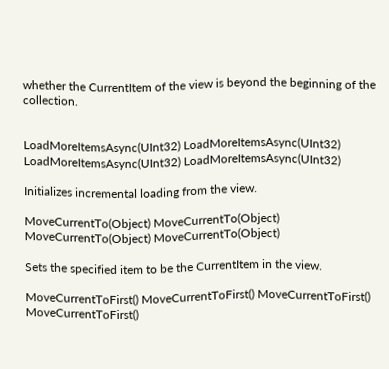whether the CurrentItem of the view is beyond the beginning of the collection.


LoadMoreItemsAsync(UInt32) LoadMoreItemsAsync(UInt32) LoadMoreItemsAsync(UInt32) LoadMoreItemsAsync(UInt32)

Initializes incremental loading from the view.

MoveCurrentTo(Object) MoveCurrentTo(Object) MoveCurrentTo(Object) MoveCurrentTo(Object)

Sets the specified item to be the CurrentItem in the view.

MoveCurrentToFirst() MoveCurrentToFirst() MoveCurrentToFirst() MoveCurrentToFirst()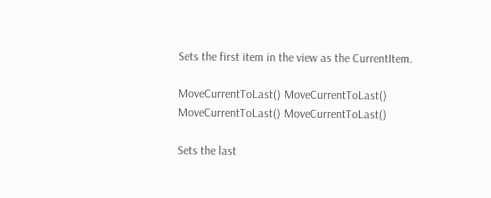Sets the first item in the view as the CurrentItem.

MoveCurrentToLast() MoveCurrentToLast() MoveCurrentToLast() MoveCurrentToLast()

Sets the last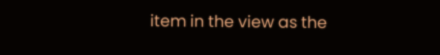item in the view as the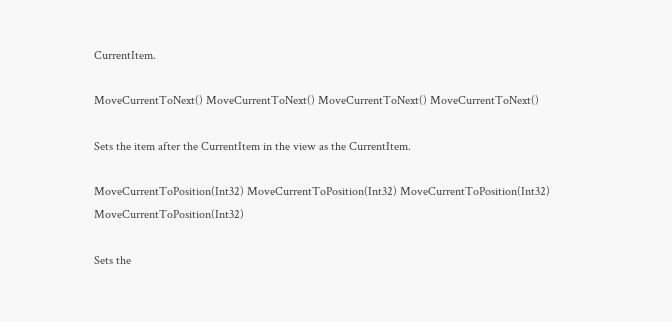CurrentItem.

MoveCurrentToNext() MoveCurrentToNext() MoveCurrentToNext() MoveCurrentToNext()

Sets the item after the CurrentItem in the view as the CurrentItem.

MoveCurrentToPosition(Int32) MoveCurrentToPosition(Int32) MoveCurrentToPosition(Int32) MoveCurrentToPosition(Int32)

Sets the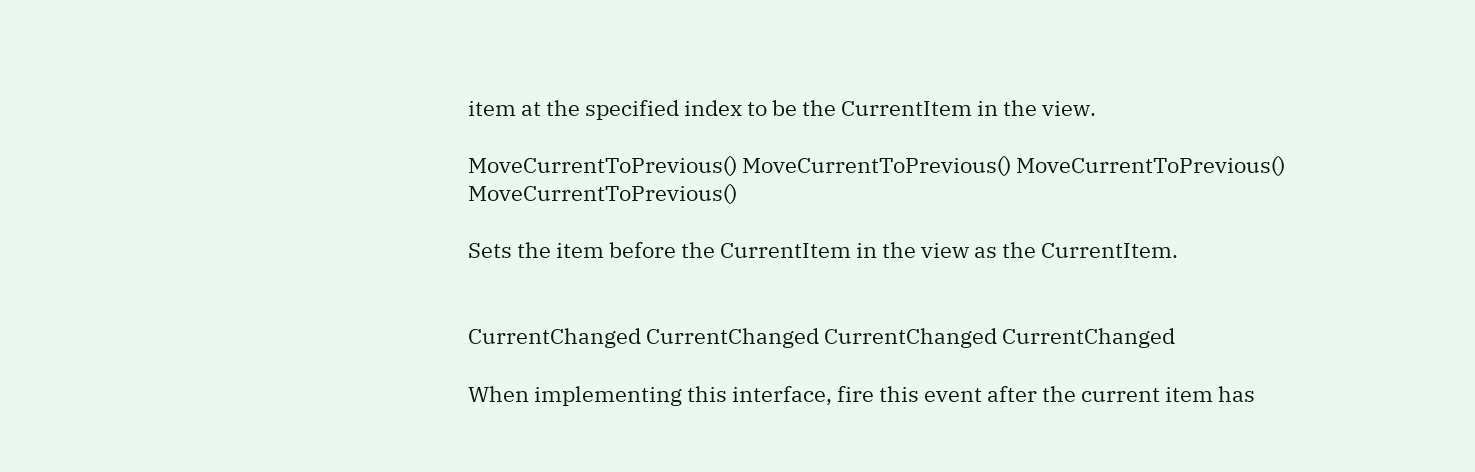item at the specified index to be the CurrentItem in the view.

MoveCurrentToPrevious() MoveCurrentToPrevious() MoveCurrentToPrevious() MoveCurrentToPrevious()

Sets the item before the CurrentItem in the view as the CurrentItem.


CurrentChanged CurrentChanged CurrentChanged CurrentChanged

When implementing this interface, fire this event after the current item has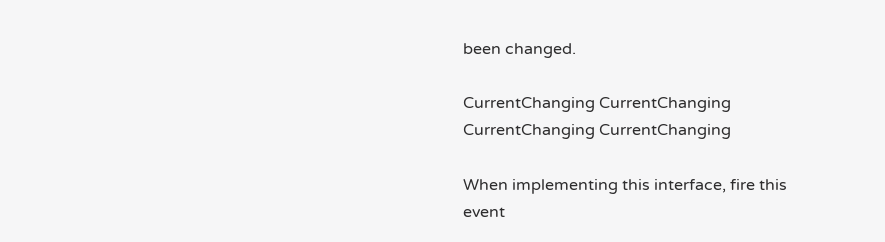been changed.

CurrentChanging CurrentChanging CurrentChanging CurrentChanging

When implementing this interface, fire this event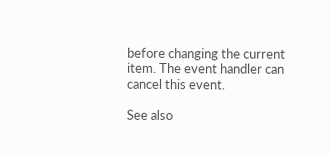before changing the current item. The event handler can cancel this event.

See also